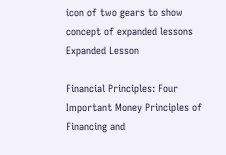icon of two gears to show concept of expanded lessons Expanded Lesson

Financial Principles: Four Important Money Principles of Financing and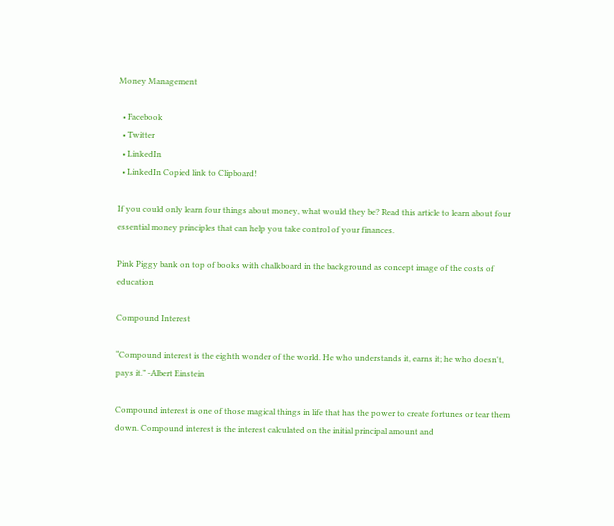Money Management

  • Facebook
  • Twitter
  • LinkedIn
  • LinkedIn Copied link to Clipboard!

If you could only learn four things about money, what would they be? Read this article to learn about four essential money principles that can help you take control of your finances.

Pink Piggy bank on top of books with chalkboard in the background as concept image of the costs of education

Compound Interest

“Compound interest is the eighth wonder of the world. He who understands it, earns it; he who doesn't, pays it.” -Albert Einstein

Compound interest is one of those magical things in life that has the power to create fortunes or tear them down. Compound interest is the interest calculated on the initial principal amount and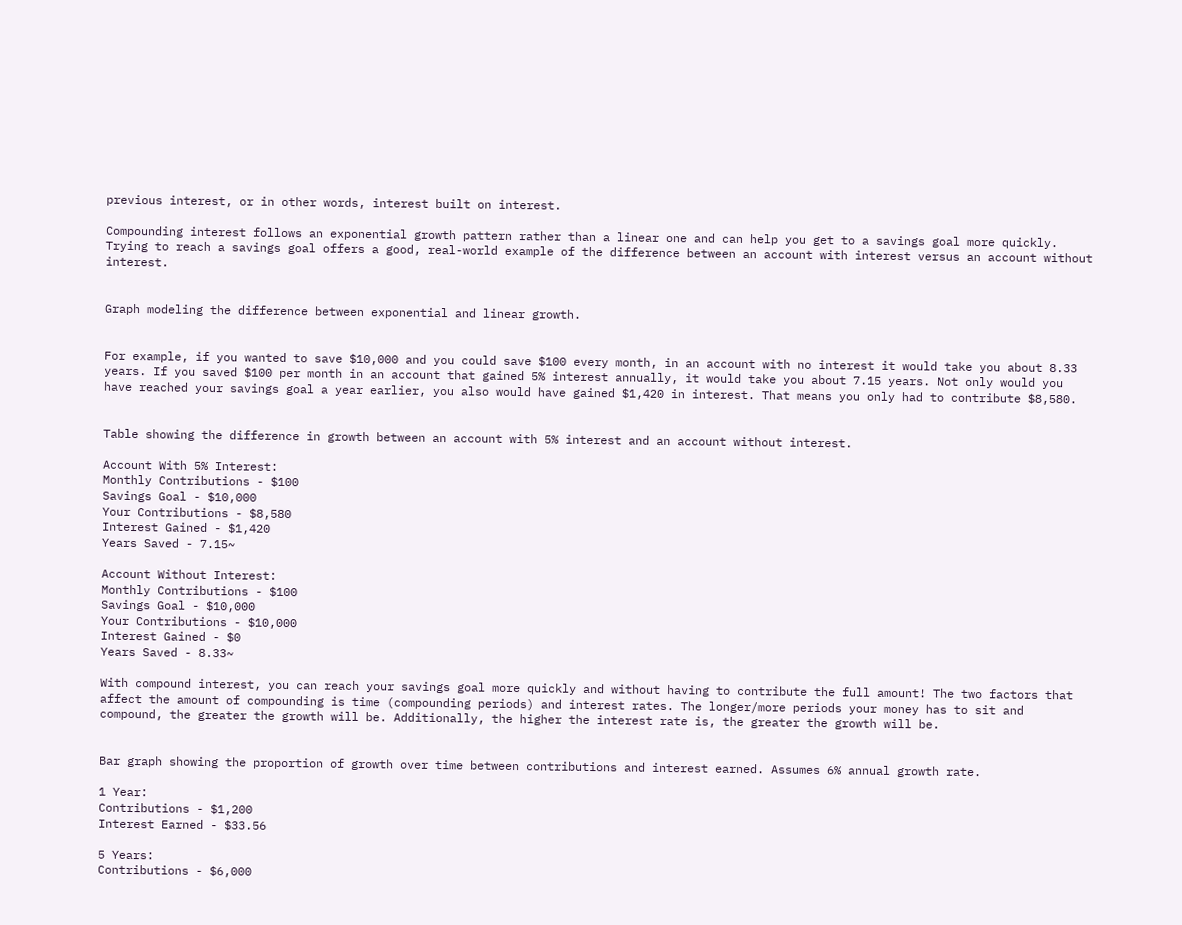previous interest, or in other words, interest built on interest.

Compounding interest follows an exponential growth pattern rather than a linear one and can help you get to a savings goal more quickly. Trying to reach a savings goal offers a good, real-world example of the difference between an account with interest versus an account without interest.


Graph modeling the difference between exponential and linear growth.


For example, if you wanted to save $10,000 and you could save $100 every month, in an account with no interest it would take you about 8.33 years. If you saved $100 per month in an account that gained 5% interest annually, it would take you about 7.15 years. Not only would you have reached your savings goal a year earlier, you also would have gained $1,420 in interest. That means you only had to contribute $8,580.


Table showing the difference in growth between an account with 5% interest and an account without interest.

Account With 5% Interest:
Monthly Contributions - $100
Savings Goal - $10,000
Your Contributions - $8,580
Interest Gained - $1,420
Years Saved - 7.15~

Account Without Interest:
Monthly Contributions - $100
Savings Goal - $10,000
Your Contributions - $10,000
Interest Gained - $0
Years Saved - 8.33~

With compound interest, you can reach your savings goal more quickly and without having to contribute the full amount! The two factors that affect the amount of compounding is time (compounding periods) and interest rates. The longer/more periods your money has to sit and compound, the greater the growth will be. Additionally, the higher the interest rate is, the greater the growth will be.


Bar graph showing the proportion of growth over time between contributions and interest earned. Assumes 6% annual growth rate.

1 Year:
Contributions - $1,200
Interest Earned - $33.56

5 Years:
Contributions - $6,000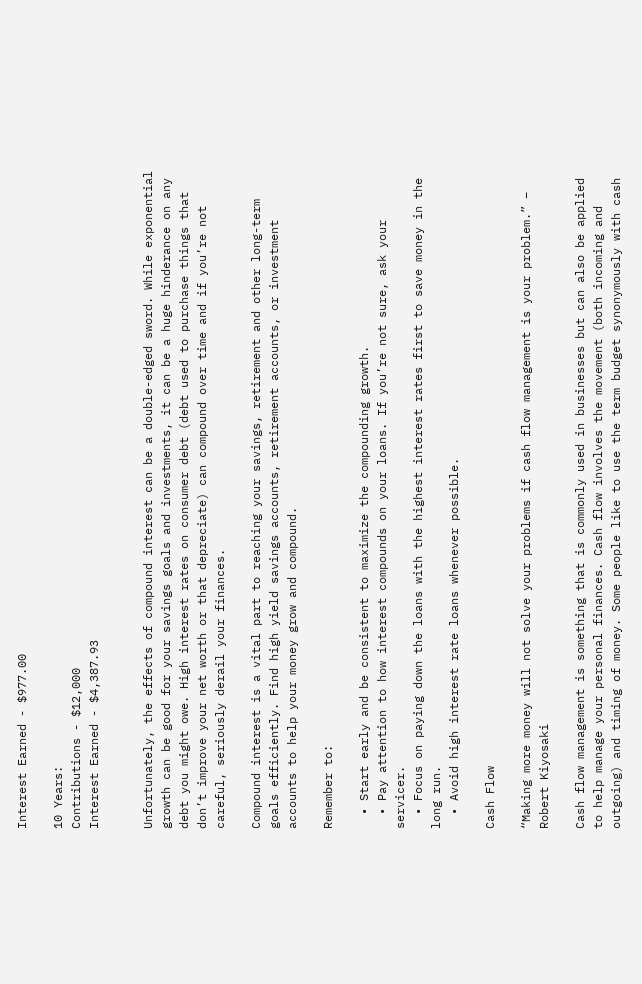Interest Earned - $977.00

10 Years:
Contributions - $12,000
Interest Earned - $4,387.93


Unfortunately, the effects of compound interest can be a double-edged sword. While exponential growth can be good for your savings goals and investments, it can be a huge hinderance on any debt you might owe. High interest rates on consumer debt (debt used to purchase things that don’t improve your net worth or that depreciate) can compound over time and if you’re not careful, seriously derail your finances.

Compound interest is a vital part to reaching your savings, retirement and other long-term goals efficiently. Find high yield savings accounts, retirement accounts, or investment accounts to help your money grow and compound.

Remember to:

  • Start early and be consistent to maximize the compounding growth.
  • Pay attention to how interest compounds on your loans. If you’re not sure, ask your servicer.
  • Focus on paying down the loans with the highest interest rates first to save money in the long run.
  • Avoid high interest rate loans whenever possible.

Cash Flow

“Making more money will not solve your problems if cash flow management is your problem.” – Robert Kiyosaki

Cash flow management is something that is commonly used in businesses but can also be applied to help manage your personal finances. Cash flow involves the movement (both incoming and outgoing) and timing of money. Some people like to use the term budget synonymously with cash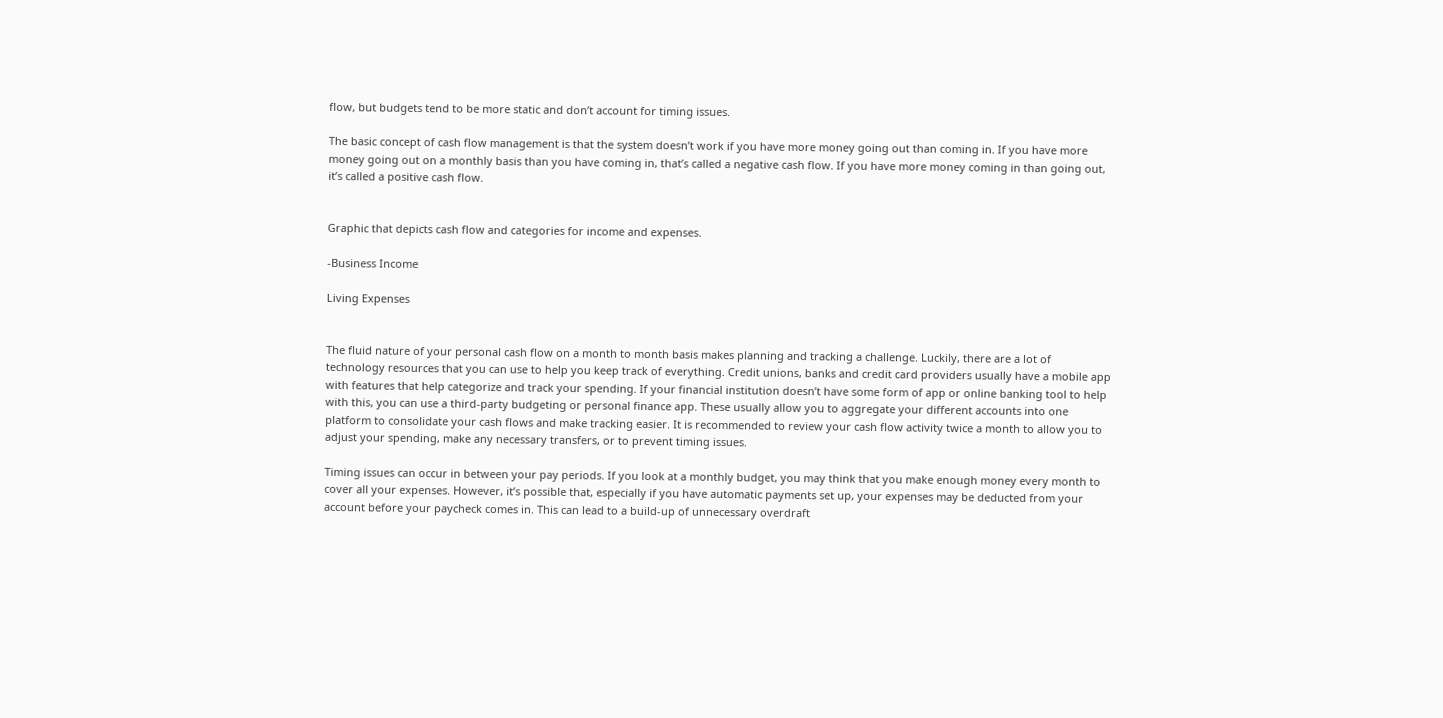flow, but budgets tend to be more static and don’t account for timing issues.

The basic concept of cash flow management is that the system doesn’t work if you have more money going out than coming in. If you have more money going out on a monthly basis than you have coming in, that’s called a negative cash flow. If you have more money coming in than going out, it’s called a positive cash flow.


Graphic that depicts cash flow and categories for income and expenses.

-Business Income

Living Expenses


The fluid nature of your personal cash flow on a month to month basis makes planning and tracking a challenge. Luckily, there are a lot of technology resources that you can use to help you keep track of everything. Credit unions, banks and credit card providers usually have a mobile app with features that help categorize and track your spending. If your financial institution doesn’t have some form of app or online banking tool to help with this, you can use a third-party budgeting or personal finance app. These usually allow you to aggregate your different accounts into one platform to consolidate your cash flows and make tracking easier. It is recommended to review your cash flow activity twice a month to allow you to adjust your spending, make any necessary transfers, or to prevent timing issues.

Timing issues can occur in between your pay periods. If you look at a monthly budget, you may think that you make enough money every month to cover all your expenses. However, it’s possible that, especially if you have automatic payments set up, your expenses may be deducted from your account before your paycheck comes in. This can lead to a build-up of unnecessary overdraft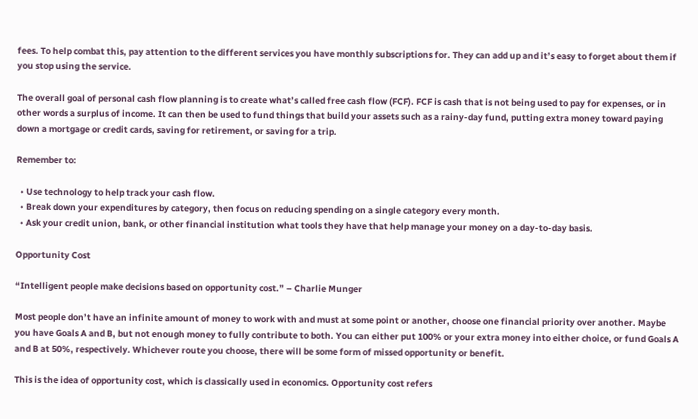fees. To help combat this, pay attention to the different services you have monthly subscriptions for. They can add up and it’s easy to forget about them if you stop using the service.

The overall goal of personal cash flow planning is to create what’s called free cash flow (FCF). FCF is cash that is not being used to pay for expenses, or in other words a surplus of income. It can then be used to fund things that build your assets such as a rainy-day fund, putting extra money toward paying down a mortgage or credit cards, saving for retirement, or saving for a trip.

Remember to:

  • Use technology to help track your cash flow.
  • Break down your expenditures by category, then focus on reducing spending on a single category every month.
  • Ask your credit union, bank, or other financial institution what tools they have that help manage your money on a day-to-day basis.

Opportunity Cost

“Intelligent people make decisions based on opportunity cost.” – Charlie Munger

Most people don’t have an infinite amount of money to work with and must at some point or another, choose one financial priority over another. Maybe you have Goals A and B, but not enough money to fully contribute to both. You can either put 100% or your extra money into either choice, or fund Goals A and B at 50%, respectively. Whichever route you choose, there will be some form of missed opportunity or benefit.

This is the idea of opportunity cost, which is classically used in economics. Opportunity cost refers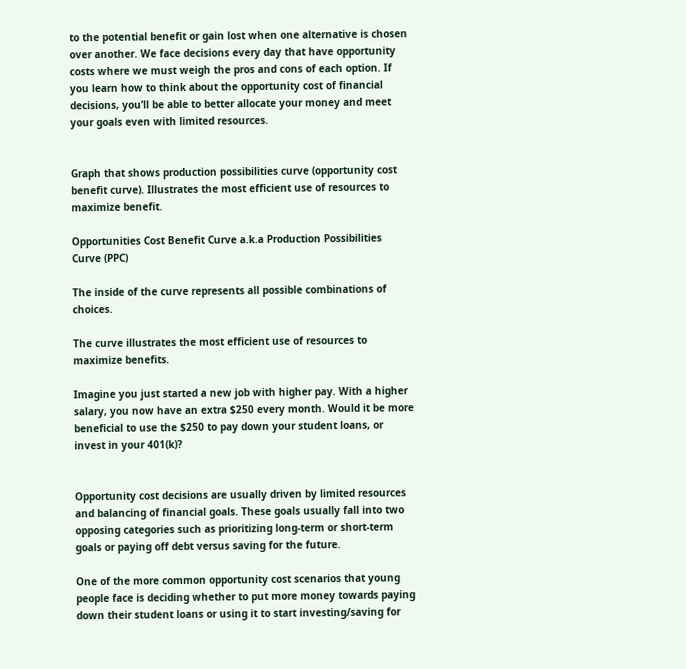to the potential benefit or gain lost when one alternative is chosen over another. We face decisions every day that have opportunity costs where we must weigh the pros and cons of each option. If you learn how to think about the opportunity cost of financial decisions, you’ll be able to better allocate your money and meet your goals even with limited resources.


Graph that shows production possibilities curve (opportunity cost benefit curve). Illustrates the most efficient use of resources to maximize benefit.

Opportunities Cost Benefit Curve a.k.a Production Possibilities Curve (PPC)

The inside of the curve represents all possible combinations of choices.

The curve illustrates the most efficient use of resources to maximize benefits.

Imagine you just started a new job with higher pay. With a higher salary, you now have an extra $250 every month. Would it be more beneficial to use the $250 to pay down your student loans, or invest in your 401(k)?


Opportunity cost decisions are usually driven by limited resources and balancing of financial goals. These goals usually fall into two opposing categories such as prioritizing long-term or short-term goals or paying off debt versus saving for the future.

One of the more common opportunity cost scenarios that young people face is deciding whether to put more money towards paying down their student loans or using it to start investing/saving for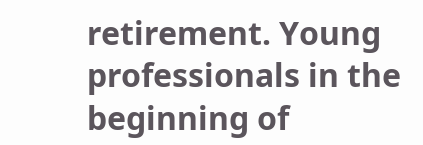retirement. Young professionals in the beginning of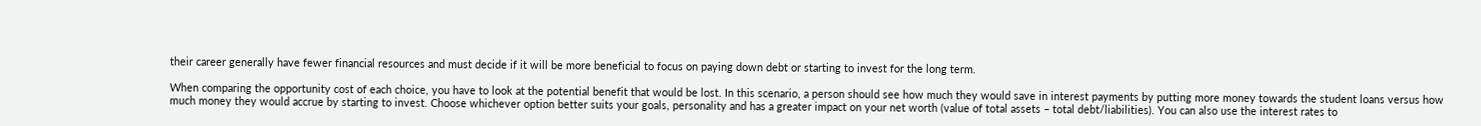their career generally have fewer financial resources and must decide if it will be more beneficial to focus on paying down debt or starting to invest for the long term.

When comparing the opportunity cost of each choice, you have to look at the potential benefit that would be lost. In this scenario, a person should see how much they would save in interest payments by putting more money towards the student loans versus how much money they would accrue by starting to invest. Choose whichever option better suits your goals, personality and has a greater impact on your net worth (value of total assets – total debt/liabilities). You can also use the interest rates to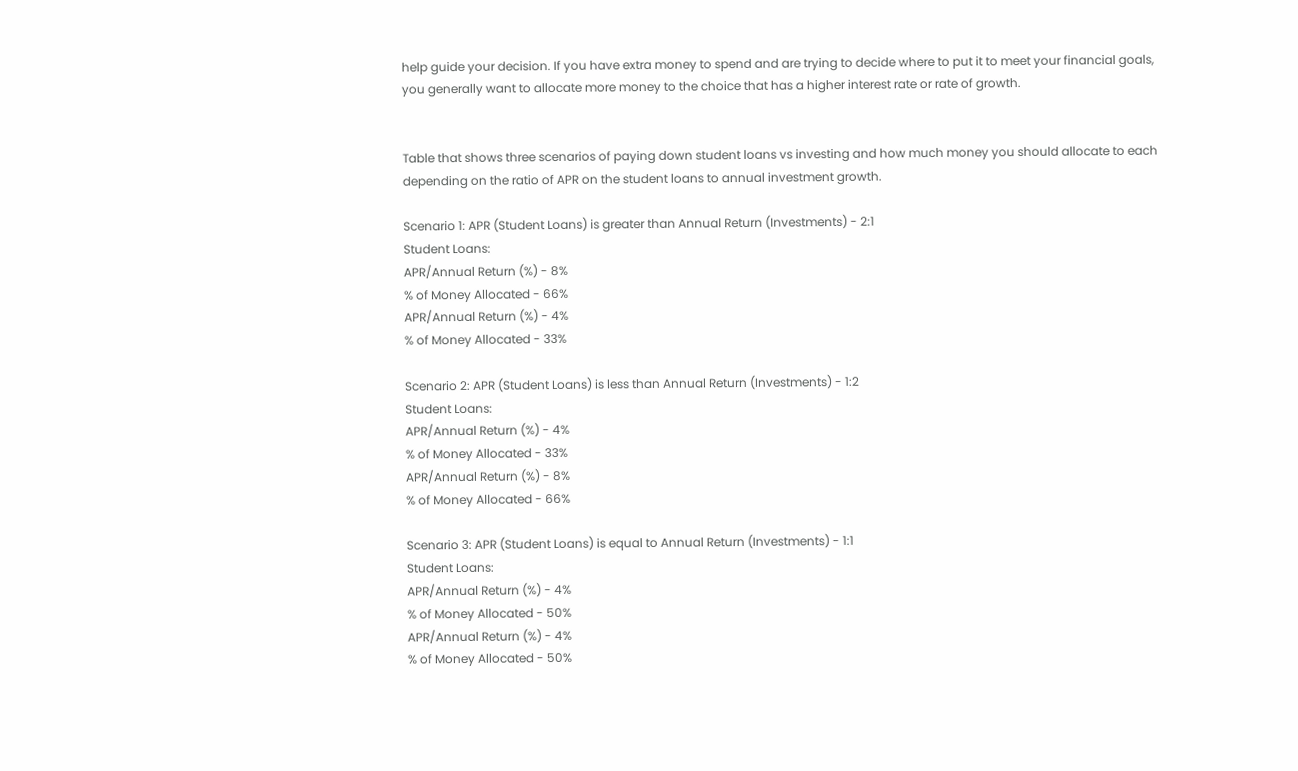help guide your decision. If you have extra money to spend and are trying to decide where to put it to meet your financial goals, you generally want to allocate more money to the choice that has a higher interest rate or rate of growth.


Table that shows three scenarios of paying down student loans vs investing and how much money you should allocate to each depending on the ratio of APR on the student loans to annual investment growth.

Scenario 1: APR (Student Loans) is greater than Annual Return (Investments) - 2:1
Student Loans:
APR/Annual Return (%) - 8%
% of Money Allocated - 66%
APR/Annual Return (%) - 4%
% of Money Allocated - 33%

Scenario 2: APR (Student Loans) is less than Annual Return (Investments) - 1:2
Student Loans:
APR/Annual Return (%) - 4%
% of Money Allocated - 33%
APR/Annual Return (%) - 8%
% of Money Allocated - 66%

Scenario 3: APR (Student Loans) is equal to Annual Return (Investments) - 1:1
Student Loans:
APR/Annual Return (%) - 4%
% of Money Allocated - 50%
APR/Annual Return (%) - 4%
% of Money Allocated - 50%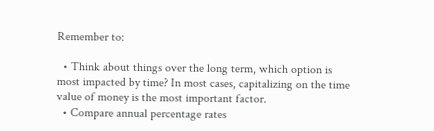Remember to:

  • Think about things over the long term, which option is most impacted by time? In most cases, capitalizing on the time value of money is the most important factor.
  • Compare annual percentage rates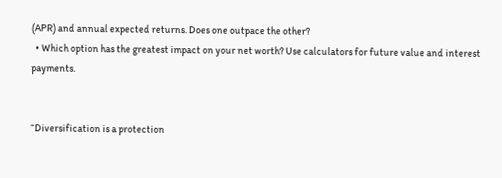(APR) and annual expected returns. Does one outpace the other?
  • Which option has the greatest impact on your net worth? Use calculators for future value and interest payments.


“Diversification is a protection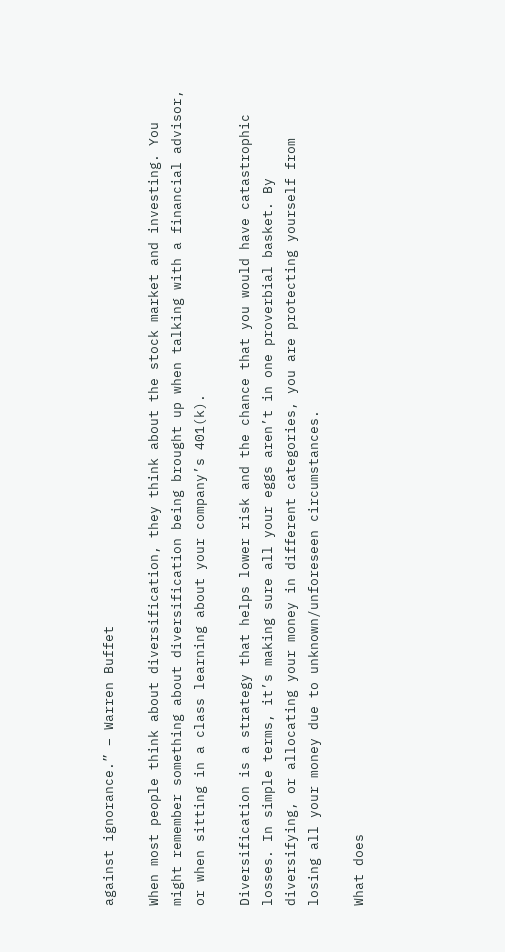against ignorance.” – Warren Buffet

When most people think about diversification, they think about the stock market and investing. You might remember something about diversification being brought up when talking with a financial advisor, or when sitting in a class learning about your company’s 401(k).

Diversification is a strategy that helps lower risk and the chance that you would have catastrophic losses. In simple terms, it’s making sure all your eggs aren’t in one proverbial basket. By diversifying, or allocating your money in different categories, you are protecting yourself from losing all your money due to unknown/unforeseen circumstances.

What does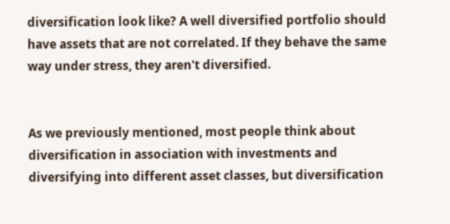diversification look like? A well diversified portfolio should have assets that are not correlated. If they behave the same way under stress, they aren't diversified.


As we previously mentioned, most people think about diversification in association with investments and diversifying into different asset classes, but diversification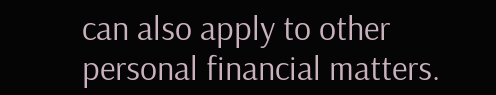can also apply to other personal financial matters.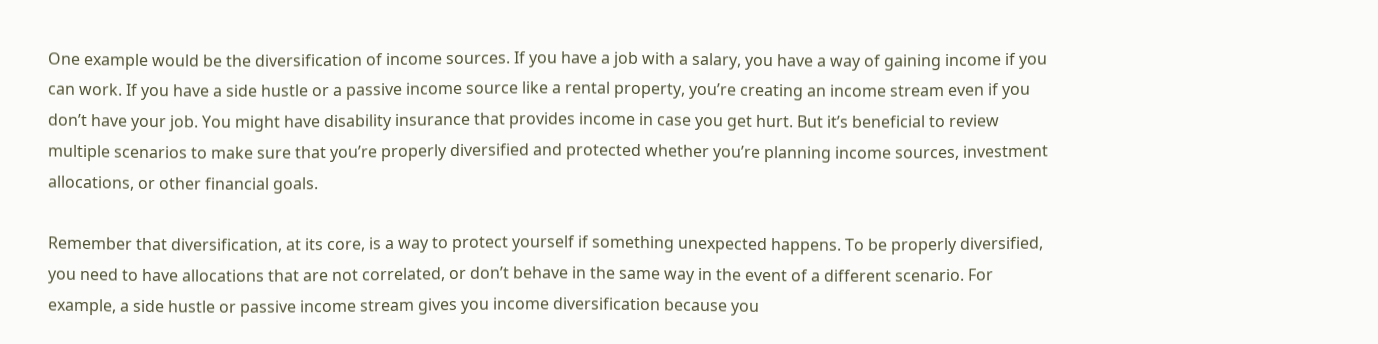One example would be the diversification of income sources. If you have a job with a salary, you have a way of gaining income if you can work. If you have a side hustle or a passive income source like a rental property, you’re creating an income stream even if you don’t have your job. You might have disability insurance that provides income in case you get hurt. But it’s beneficial to review multiple scenarios to make sure that you’re properly diversified and protected whether you’re planning income sources, investment allocations, or other financial goals.

Remember that diversification, at its core, is a way to protect yourself if something unexpected happens. To be properly diversified, you need to have allocations that are not correlated, or don’t behave in the same way in the event of a different scenario. For example, a side hustle or passive income stream gives you income diversification because you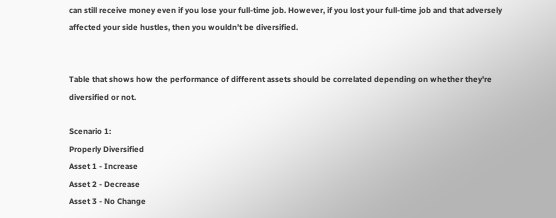can still receive money even if you lose your full-time job. However, if you lost your full-time job and that adversely affected your side hustles, then you wouldn’t be diversified.


Table that shows how the performance of different assets should be correlated depending on whether they're diversified or not.

Scenario 1:
Properly Diversified
Asset 1 - Increase
Asset 2 - Decrease
Asset 3 - No Change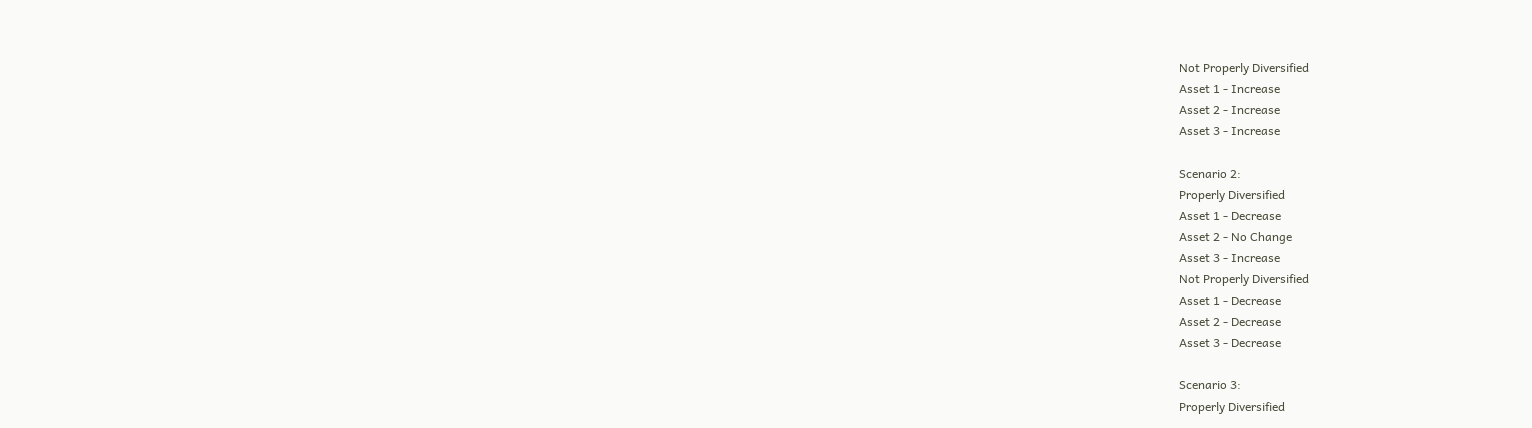Not Properly Diversified
Asset 1 - Increase
Asset 2 - Increase
Asset 3 - Increase

Scenario 2:
Properly Diversified
Asset 1 - Decrease
Asset 2 - No Change
Asset 3 - Increase
Not Properly Diversified
Asset 1 - Decrease
Asset 2 - Decrease
Asset 3 - Decrease

Scenario 3:
Properly Diversified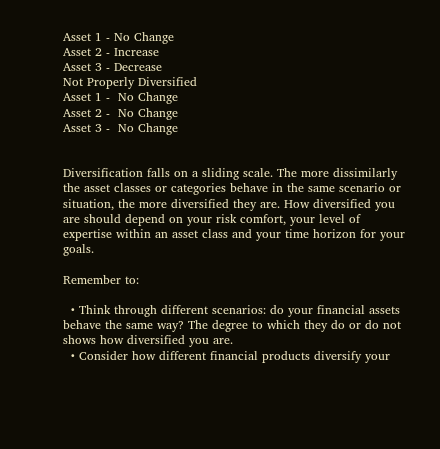Asset 1 - No Change
Asset 2 - Increase
Asset 3 - Decrease
Not Properly Diversified
Asset 1 -  No Change
Asset 2 -  No Change
Asset 3 -  No Change


Diversification falls on a sliding scale. The more dissimilarly the asset classes or categories behave in the same scenario or situation, the more diversified they are. How diversified you are should depend on your risk comfort, your level of expertise within an asset class and your time horizon for your goals.

Remember to:

  • Think through different scenarios: do your financial assets behave the same way? The degree to which they do or do not shows how diversified you are.
  • Consider how different financial products diversify your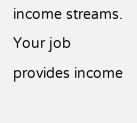income streams. Your job provides income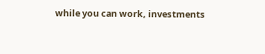while you can work, investments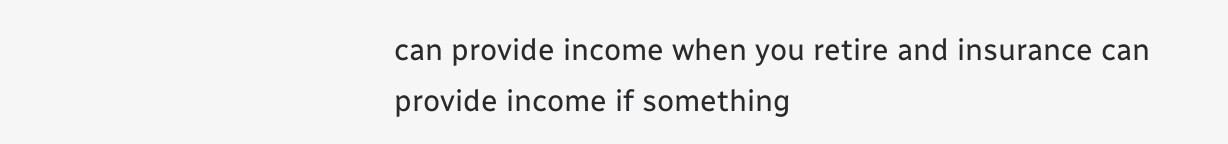can provide income when you retire and insurance can provide income if something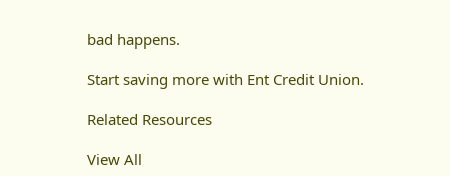bad happens.

Start saving more with Ent Credit Union.

Related Resources

View All